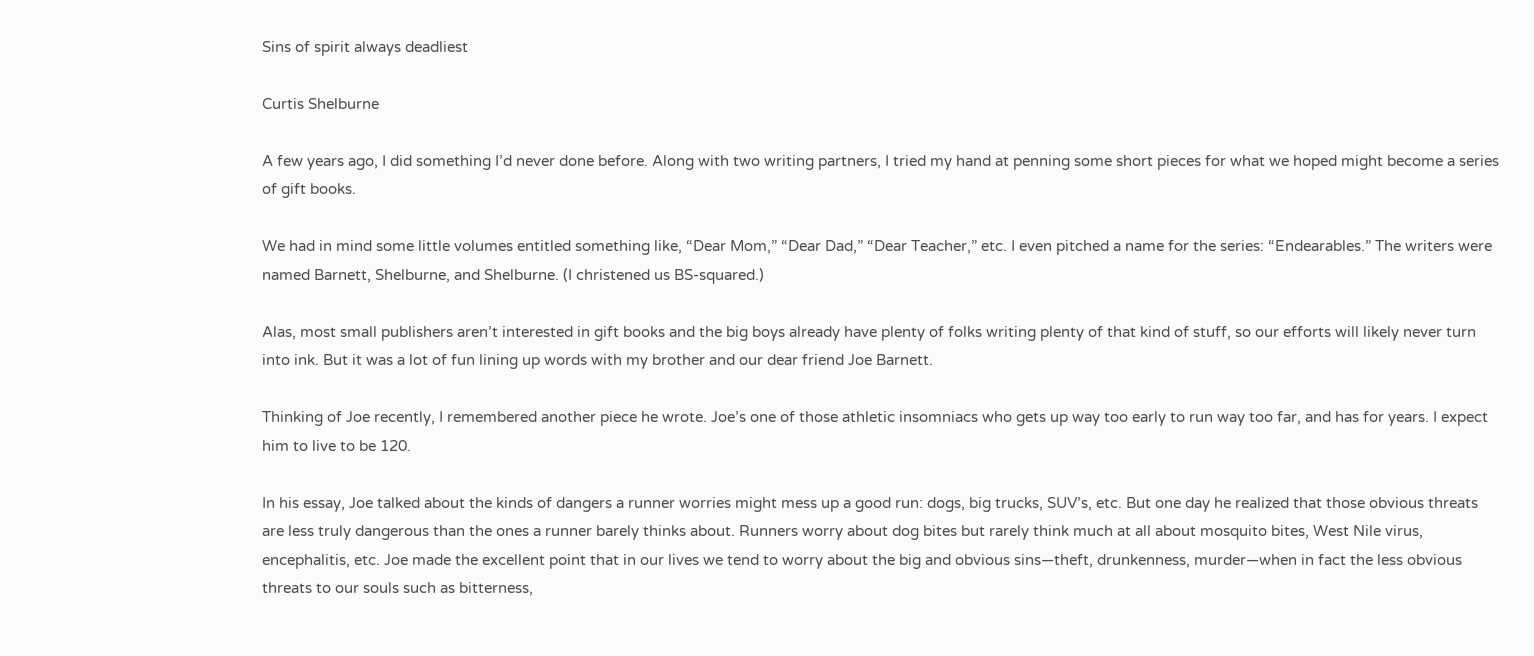Sins of spirit always deadliest

Curtis Shelburne

A few years ago, I did something I’d never done before. Along with two writing partners, I tried my hand at penning some short pieces for what we hoped might become a series of gift books.

We had in mind some little volumes entitled something like, “Dear Mom,” “Dear Dad,” “Dear Teacher,” etc. I even pitched a name for the series: “Endearables.” The writers were named Barnett, Shelburne, and Shelburne. (I christened us BS-squared.)

Alas, most small publishers aren’t interested in gift books and the big boys already have plenty of folks writing plenty of that kind of stuff, so our efforts will likely never turn into ink. But it was a lot of fun lining up words with my brother and our dear friend Joe Barnett.

Thinking of Joe recently, I remembered another piece he wrote. Joe’s one of those athletic insomniacs who gets up way too early to run way too far, and has for years. I expect him to live to be 120.

In his essay, Joe talked about the kinds of dangers a runner worries might mess up a good run: dogs, big trucks, SUV’s, etc. But one day he realized that those obvious threats are less truly dangerous than the ones a runner barely thinks about. Runners worry about dog bites but rarely think much at all about mosquito bites, West Nile virus, encephalitis, etc. Joe made the excellent point that in our lives we tend to worry about the big and obvious sins—theft, drunkenness, murder—when in fact the less obvious threats to our souls such as bitterness,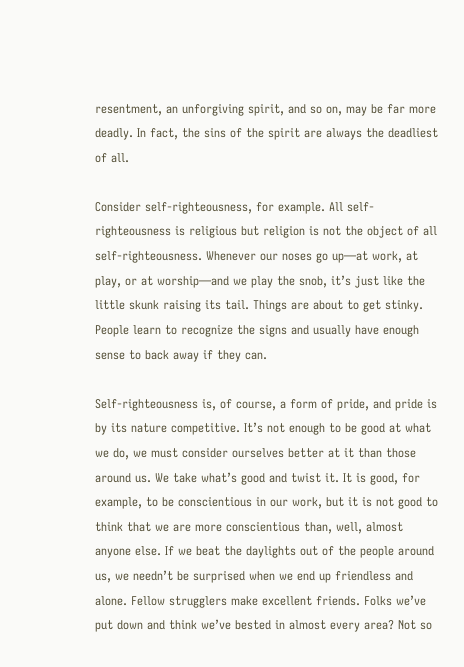resentment, an unforgiving spirit, and so on, may be far more deadly. In fact, the sins of the spirit are always the deadliest of all.

Consider self-righteousness, for example. All self-righteousness is religious but religion is not the object of all self-righteousness. Whenever our noses go up—at work, at play, or at worship—and we play the snob, it’s just like the little skunk raising its tail. Things are about to get stinky. People learn to recognize the signs and usually have enough sense to back away if they can.

Self-righteousness is, of course, a form of pride, and pride is by its nature competitive. It’s not enough to be good at what we do, we must consider ourselves better at it than those around us. We take what’s good and twist it. It is good, for example, to be conscientious in our work, but it is not good to think that we are more conscientious than, well, almost anyone else. If we beat the daylights out of the people around us, we needn’t be surprised when we end up friendless and alone. Fellow strugglers make excellent friends. Folks we’ve put down and think we’ve bested in almost every area? Not so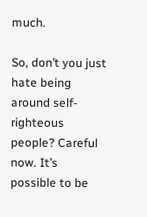much.

So, don’t you just hate being around self-righteous people? Careful now. It’s possible to be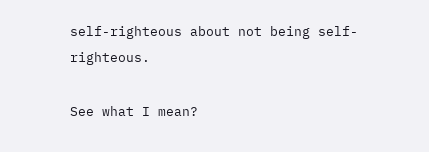self-righteous about not being self-righteous.

See what I mean?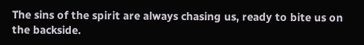The sins of the spirit are always chasing us, ready to bite us on the backside.